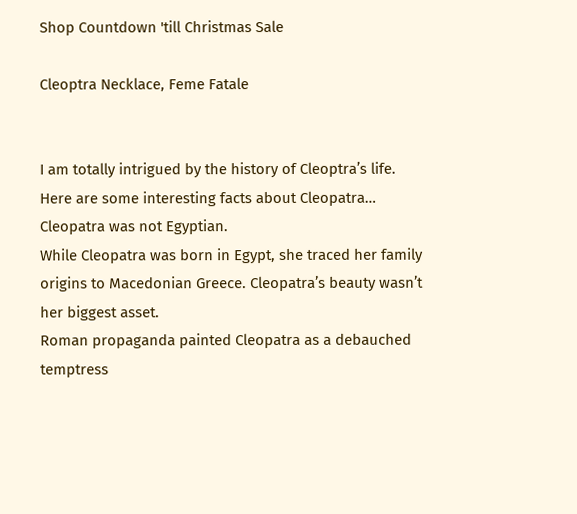Shop Countdown 'till Christmas Sale

Cleoptra Necklace, Feme Fatale


I am totally intrigued by the history of Cleoptra’s life. Here are some interesting facts about Cleopatra…
Cleopatra was not Egyptian.
While Cleopatra was born in Egypt, she traced her family origins to Macedonian Greece. Cleopatra’s beauty wasn’t her biggest asset.
Roman propaganda painted Cleopatra as a debauched temptress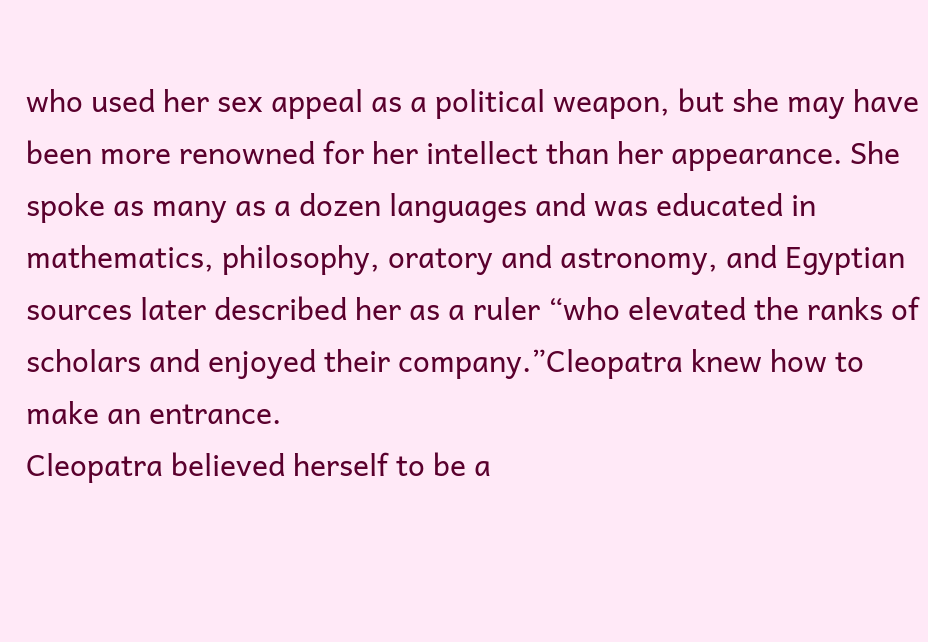who used her sex appeal as a political weapon, but she may have been more renowned for her intellect than her appearance. She spoke as many as a dozen languages and was educated in mathematics, philosophy, oratory and astronomy, and Egyptian sources later described her as a ruler “who elevated the ranks of scholars and enjoyed their company.”Cleopatra knew how to make an entrance.
Cleopatra believed herself to be a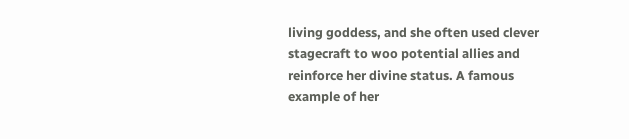living goddess, and she often used clever stagecraft to woo potential allies and reinforce her divine status. A famous example of her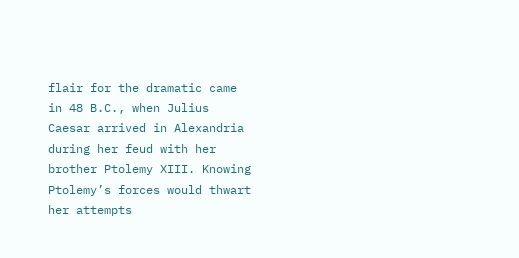flair for the dramatic came in 48 B.C., when Julius Caesar arrived in Alexandria during her feud with her brother Ptolemy XIII. Knowing Ptolemy’s forces would thwart her attempts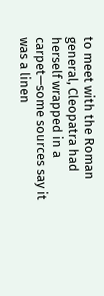to meet with the Roman general, Cleopatra had herself wrapped in a carpet—some sources say it was a linen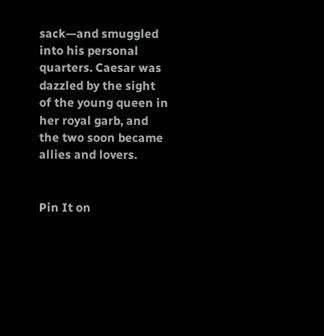sack—and smuggled into his personal quarters. Caesar was dazzled by the sight of the young queen in her royal garb, and the two soon became allies and lovers.


Pin It on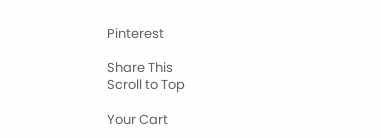Pinterest

Share This
Scroll to Top

Your Cart